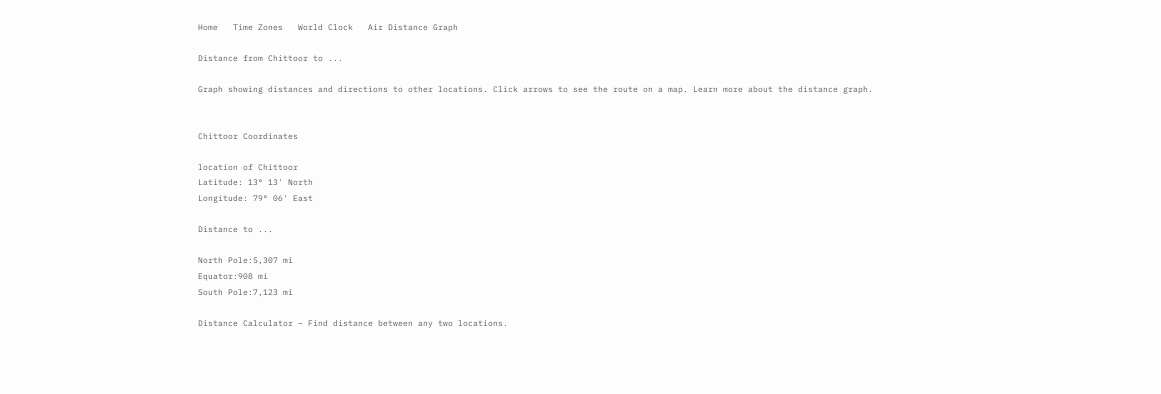Home   Time Zones   World Clock   Air Distance Graph

Distance from Chittoor to ...

Graph showing distances and directions to other locations. Click arrows to see the route on a map. Learn more about the distance graph.


Chittoor Coordinates

location of Chittoor
Latitude: 13° 13' North
Longitude: 79° 06' East

Distance to ...

North Pole:5,307 mi
Equator:908 mi
South Pole:7,123 mi

Distance Calculator – Find distance between any two locations.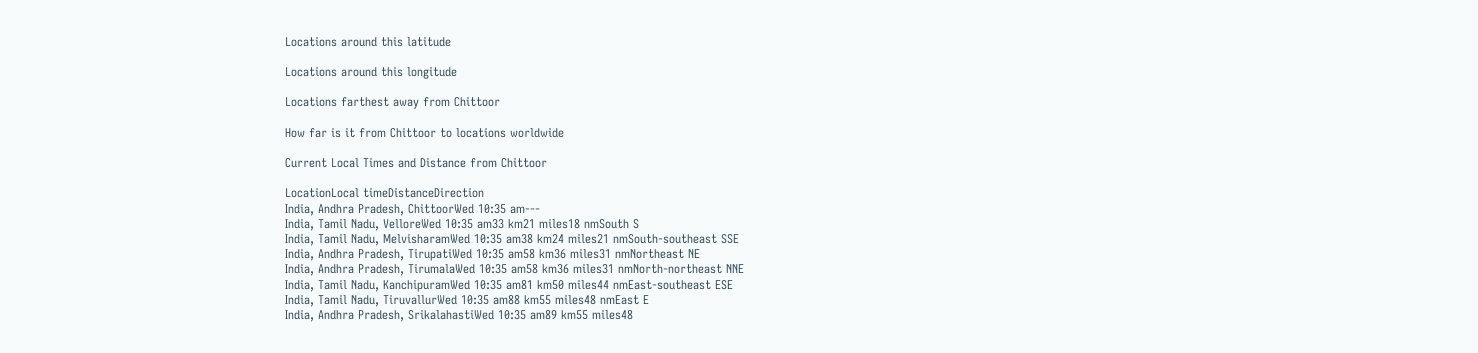Locations around this latitude

Locations around this longitude

Locations farthest away from Chittoor

How far is it from Chittoor to locations worldwide

Current Local Times and Distance from Chittoor

LocationLocal timeDistanceDirection
India, Andhra Pradesh, ChittoorWed 10:35 am---
India, Tamil Nadu, VelloreWed 10:35 am33 km21 miles18 nmSouth S
India, Tamil Nadu, MelvisharamWed 10:35 am38 km24 miles21 nmSouth-southeast SSE
India, Andhra Pradesh, TirupatiWed 10:35 am58 km36 miles31 nmNortheast NE
India, Andhra Pradesh, TirumalaWed 10:35 am58 km36 miles31 nmNorth-northeast NNE
India, Tamil Nadu, KanchipuramWed 10:35 am81 km50 miles44 nmEast-southeast ESE
India, Tamil Nadu, TiruvallurWed 10:35 am88 km55 miles48 nmEast E
India, Andhra Pradesh, SrikalahastiWed 10:35 am89 km55 miles48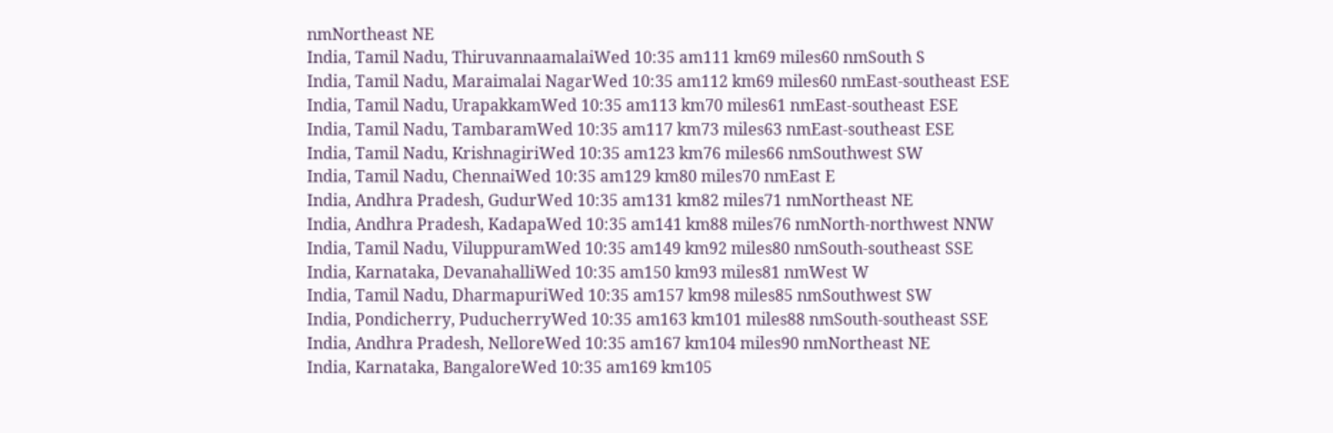nmNortheast NE
India, Tamil Nadu, ThiruvannaamalaiWed 10:35 am111 km69 miles60 nmSouth S
India, Tamil Nadu, Maraimalai NagarWed 10:35 am112 km69 miles60 nmEast-southeast ESE
India, Tamil Nadu, UrapakkamWed 10:35 am113 km70 miles61 nmEast-southeast ESE
India, Tamil Nadu, TambaramWed 10:35 am117 km73 miles63 nmEast-southeast ESE
India, Tamil Nadu, KrishnagiriWed 10:35 am123 km76 miles66 nmSouthwest SW
India, Tamil Nadu, ChennaiWed 10:35 am129 km80 miles70 nmEast E
India, Andhra Pradesh, GudurWed 10:35 am131 km82 miles71 nmNortheast NE
India, Andhra Pradesh, KadapaWed 10:35 am141 km88 miles76 nmNorth-northwest NNW
India, Tamil Nadu, ViluppuramWed 10:35 am149 km92 miles80 nmSouth-southeast SSE
India, Karnataka, DevanahalliWed 10:35 am150 km93 miles81 nmWest W
India, Tamil Nadu, DharmapuriWed 10:35 am157 km98 miles85 nmSouthwest SW
India, Pondicherry, PuducherryWed 10:35 am163 km101 miles88 nmSouth-southeast SSE
India, Andhra Pradesh, NelloreWed 10:35 am167 km104 miles90 nmNortheast NE
India, Karnataka, BangaloreWed 10:35 am169 km105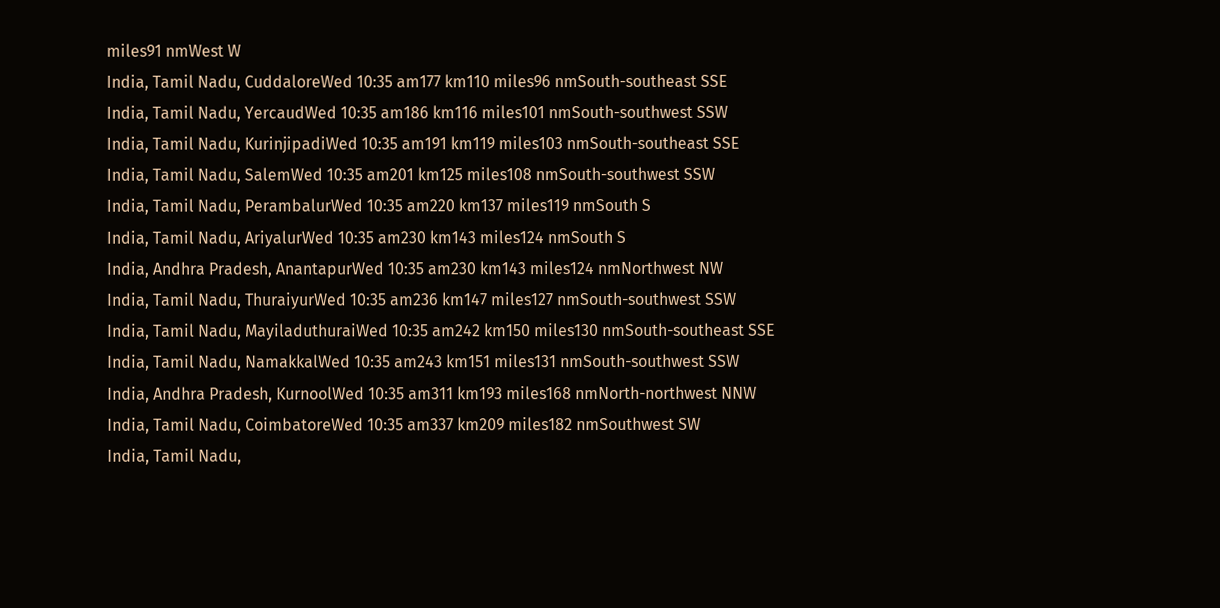miles91 nmWest W
India, Tamil Nadu, CuddaloreWed 10:35 am177 km110 miles96 nmSouth-southeast SSE
India, Tamil Nadu, YercaudWed 10:35 am186 km116 miles101 nmSouth-southwest SSW
India, Tamil Nadu, KurinjipadiWed 10:35 am191 km119 miles103 nmSouth-southeast SSE
India, Tamil Nadu, SalemWed 10:35 am201 km125 miles108 nmSouth-southwest SSW
India, Tamil Nadu, PerambalurWed 10:35 am220 km137 miles119 nmSouth S
India, Tamil Nadu, AriyalurWed 10:35 am230 km143 miles124 nmSouth S
India, Andhra Pradesh, AnantapurWed 10:35 am230 km143 miles124 nmNorthwest NW
India, Tamil Nadu, ThuraiyurWed 10:35 am236 km147 miles127 nmSouth-southwest SSW
India, Tamil Nadu, MayiladuthuraiWed 10:35 am242 km150 miles130 nmSouth-southeast SSE
India, Tamil Nadu, NamakkalWed 10:35 am243 km151 miles131 nmSouth-southwest SSW
India, Andhra Pradesh, KurnoolWed 10:35 am311 km193 miles168 nmNorth-northwest NNW
India, Tamil Nadu, CoimbatoreWed 10:35 am337 km209 miles182 nmSouthwest SW
India, Tamil Nadu,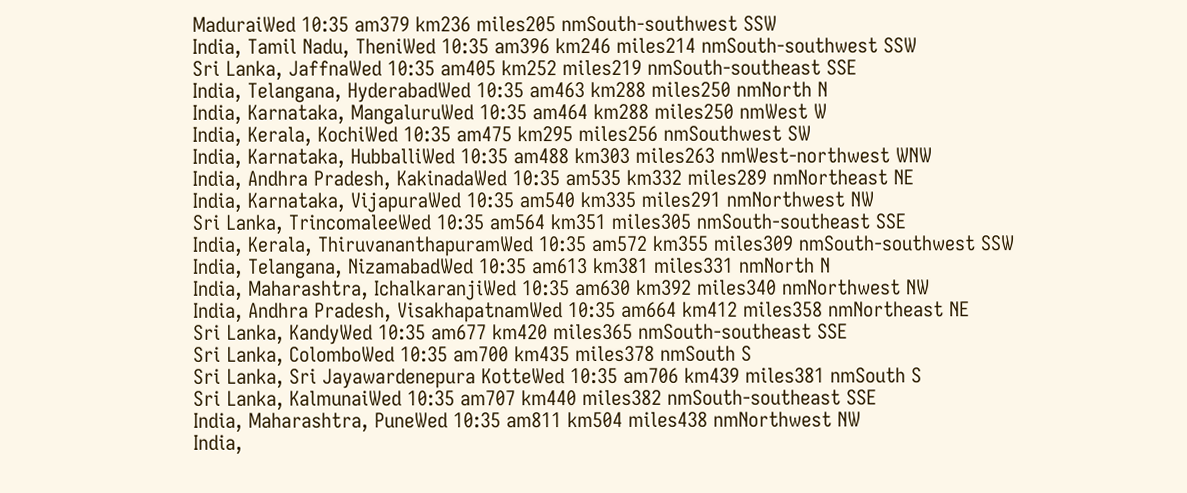MaduraiWed 10:35 am379 km236 miles205 nmSouth-southwest SSW
India, Tamil Nadu, TheniWed 10:35 am396 km246 miles214 nmSouth-southwest SSW
Sri Lanka, JaffnaWed 10:35 am405 km252 miles219 nmSouth-southeast SSE
India, Telangana, HyderabadWed 10:35 am463 km288 miles250 nmNorth N
India, Karnataka, MangaluruWed 10:35 am464 km288 miles250 nmWest W
India, Kerala, KochiWed 10:35 am475 km295 miles256 nmSouthwest SW
India, Karnataka, HubballiWed 10:35 am488 km303 miles263 nmWest-northwest WNW
India, Andhra Pradesh, KakinadaWed 10:35 am535 km332 miles289 nmNortheast NE
India, Karnataka, VijapuraWed 10:35 am540 km335 miles291 nmNorthwest NW
Sri Lanka, TrincomaleeWed 10:35 am564 km351 miles305 nmSouth-southeast SSE
India, Kerala, ThiruvananthapuramWed 10:35 am572 km355 miles309 nmSouth-southwest SSW
India, Telangana, NizamabadWed 10:35 am613 km381 miles331 nmNorth N
India, Maharashtra, IchalkaranjiWed 10:35 am630 km392 miles340 nmNorthwest NW
India, Andhra Pradesh, VisakhapatnamWed 10:35 am664 km412 miles358 nmNortheast NE
Sri Lanka, KandyWed 10:35 am677 km420 miles365 nmSouth-southeast SSE
Sri Lanka, ColomboWed 10:35 am700 km435 miles378 nmSouth S
Sri Lanka, Sri Jayawardenepura KotteWed 10:35 am706 km439 miles381 nmSouth S
Sri Lanka, KalmunaiWed 10:35 am707 km440 miles382 nmSouth-southeast SSE
India, Maharashtra, PuneWed 10:35 am811 km504 miles438 nmNorthwest NW
India,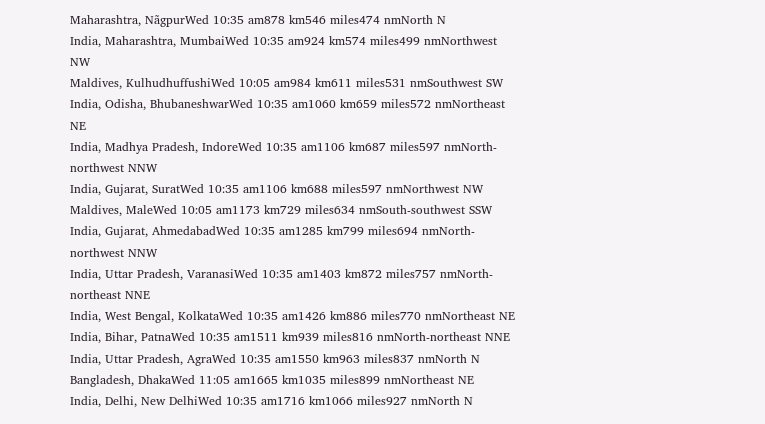Maharashtra, NãgpurWed 10:35 am878 km546 miles474 nmNorth N
India, Maharashtra, MumbaiWed 10:35 am924 km574 miles499 nmNorthwest NW
Maldives, KulhudhuffushiWed 10:05 am984 km611 miles531 nmSouthwest SW
India, Odisha, BhubaneshwarWed 10:35 am1060 km659 miles572 nmNortheast NE
India, Madhya Pradesh, IndoreWed 10:35 am1106 km687 miles597 nmNorth-northwest NNW
India, Gujarat, SuratWed 10:35 am1106 km688 miles597 nmNorthwest NW
Maldives, MaleWed 10:05 am1173 km729 miles634 nmSouth-southwest SSW
India, Gujarat, AhmedabadWed 10:35 am1285 km799 miles694 nmNorth-northwest NNW
India, Uttar Pradesh, VaranasiWed 10:35 am1403 km872 miles757 nmNorth-northeast NNE
India, West Bengal, KolkataWed 10:35 am1426 km886 miles770 nmNortheast NE
India, Bihar, PatnaWed 10:35 am1511 km939 miles816 nmNorth-northeast NNE
India, Uttar Pradesh, AgraWed 10:35 am1550 km963 miles837 nmNorth N
Bangladesh, DhakaWed 11:05 am1665 km1035 miles899 nmNortheast NE
India, Delhi, New DelhiWed 10:35 am1716 km1066 miles927 nmNorth N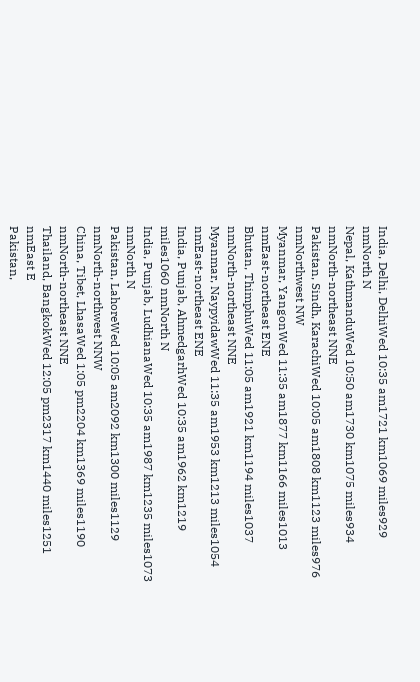India, Delhi, DelhiWed 10:35 am1721 km1069 miles929 nmNorth N
Nepal, KathmanduWed 10:50 am1730 km1075 miles934 nmNorth-northeast NNE
Pakistan, Sindh, KarachiWed 10:05 am1808 km1123 miles976 nmNorthwest NW
Myanmar, YangonWed 11:35 am1877 km1166 miles1013 nmEast-northeast ENE
Bhutan, ThimphuWed 11:05 am1921 km1194 miles1037 nmNorth-northeast NNE
Myanmar, NaypyidawWed 11:35 am1953 km1213 miles1054 nmEast-northeast ENE
India, Punjab, AhmedgarhWed 10:35 am1962 km1219 miles1060 nmNorth N
India, Punjab, LudhianaWed 10:35 am1987 km1235 miles1073 nmNorth N
Pakistan, LahoreWed 10:05 am2092 km1300 miles1129 nmNorth-northwest NNW
China, Tibet, LhasaWed 1:05 pm2204 km1369 miles1190 nmNorth-northeast NNE
Thailand, BangkokWed 12:05 pm2317 km1440 miles1251 nmEast E
Pakistan,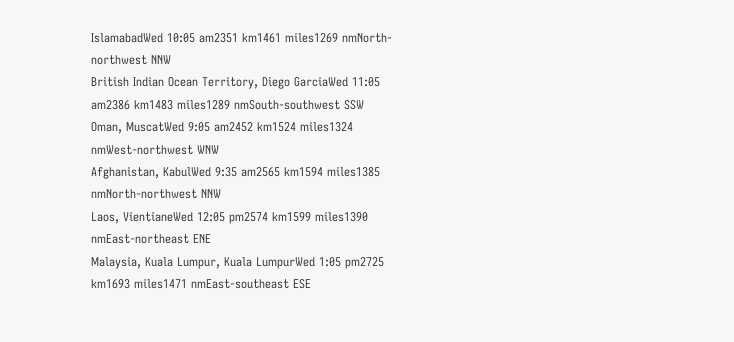IslamabadWed 10:05 am2351 km1461 miles1269 nmNorth-northwest NNW
British Indian Ocean Territory, Diego GarciaWed 11:05 am2386 km1483 miles1289 nmSouth-southwest SSW
Oman, MuscatWed 9:05 am2452 km1524 miles1324 nmWest-northwest WNW
Afghanistan, KabulWed 9:35 am2565 km1594 miles1385 nmNorth-northwest NNW
Laos, VientianeWed 12:05 pm2574 km1599 miles1390 nmEast-northeast ENE
Malaysia, Kuala Lumpur, Kuala LumpurWed 1:05 pm2725 km1693 miles1471 nmEast-southeast ESE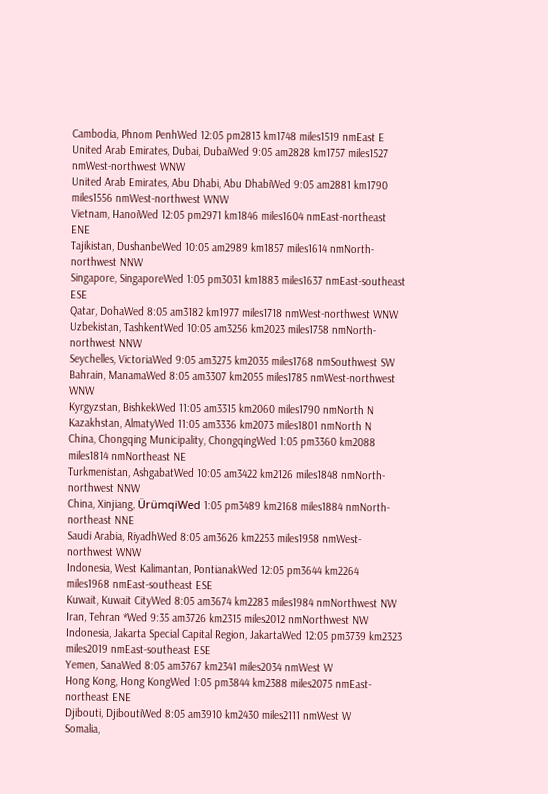Cambodia, Phnom PenhWed 12:05 pm2813 km1748 miles1519 nmEast E
United Arab Emirates, Dubai, DubaiWed 9:05 am2828 km1757 miles1527 nmWest-northwest WNW
United Arab Emirates, Abu Dhabi, Abu DhabiWed 9:05 am2881 km1790 miles1556 nmWest-northwest WNW
Vietnam, HanoiWed 12:05 pm2971 km1846 miles1604 nmEast-northeast ENE
Tajikistan, DushanbeWed 10:05 am2989 km1857 miles1614 nmNorth-northwest NNW
Singapore, SingaporeWed 1:05 pm3031 km1883 miles1637 nmEast-southeast ESE
Qatar, DohaWed 8:05 am3182 km1977 miles1718 nmWest-northwest WNW
Uzbekistan, TashkentWed 10:05 am3256 km2023 miles1758 nmNorth-northwest NNW
Seychelles, VictoriaWed 9:05 am3275 km2035 miles1768 nmSouthwest SW
Bahrain, ManamaWed 8:05 am3307 km2055 miles1785 nmWest-northwest WNW
Kyrgyzstan, BishkekWed 11:05 am3315 km2060 miles1790 nmNorth N
Kazakhstan, AlmatyWed 11:05 am3336 km2073 miles1801 nmNorth N
China, Chongqing Municipality, ChongqingWed 1:05 pm3360 km2088 miles1814 nmNortheast NE
Turkmenistan, AshgabatWed 10:05 am3422 km2126 miles1848 nmNorth-northwest NNW
China, Xinjiang, ÜrümqiWed 1:05 pm3489 km2168 miles1884 nmNorth-northeast NNE
Saudi Arabia, RiyadhWed 8:05 am3626 km2253 miles1958 nmWest-northwest WNW
Indonesia, West Kalimantan, PontianakWed 12:05 pm3644 km2264 miles1968 nmEast-southeast ESE
Kuwait, Kuwait CityWed 8:05 am3674 km2283 miles1984 nmNorthwest NW
Iran, Tehran *Wed 9:35 am3726 km2315 miles2012 nmNorthwest NW
Indonesia, Jakarta Special Capital Region, JakartaWed 12:05 pm3739 km2323 miles2019 nmEast-southeast ESE
Yemen, SanaWed 8:05 am3767 km2341 miles2034 nmWest W
Hong Kong, Hong KongWed 1:05 pm3844 km2388 miles2075 nmEast-northeast ENE
Djibouti, DjiboutiWed 8:05 am3910 km2430 miles2111 nmWest W
Somalia,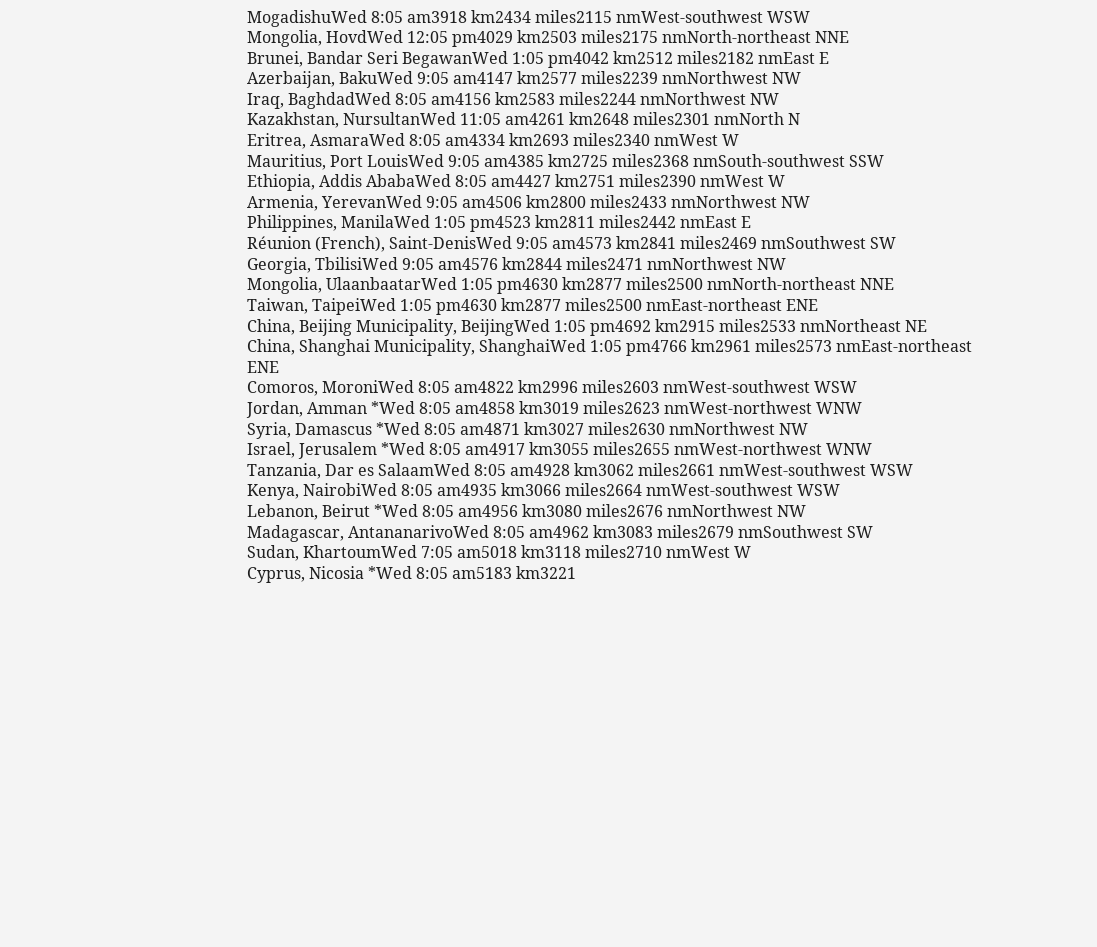MogadishuWed 8:05 am3918 km2434 miles2115 nmWest-southwest WSW
Mongolia, HovdWed 12:05 pm4029 km2503 miles2175 nmNorth-northeast NNE
Brunei, Bandar Seri BegawanWed 1:05 pm4042 km2512 miles2182 nmEast E
Azerbaijan, BakuWed 9:05 am4147 km2577 miles2239 nmNorthwest NW
Iraq, BaghdadWed 8:05 am4156 km2583 miles2244 nmNorthwest NW
Kazakhstan, NursultanWed 11:05 am4261 km2648 miles2301 nmNorth N
Eritrea, AsmaraWed 8:05 am4334 km2693 miles2340 nmWest W
Mauritius, Port LouisWed 9:05 am4385 km2725 miles2368 nmSouth-southwest SSW
Ethiopia, Addis AbabaWed 8:05 am4427 km2751 miles2390 nmWest W
Armenia, YerevanWed 9:05 am4506 km2800 miles2433 nmNorthwest NW
Philippines, ManilaWed 1:05 pm4523 km2811 miles2442 nmEast E
Réunion (French), Saint-DenisWed 9:05 am4573 km2841 miles2469 nmSouthwest SW
Georgia, TbilisiWed 9:05 am4576 km2844 miles2471 nmNorthwest NW
Mongolia, UlaanbaatarWed 1:05 pm4630 km2877 miles2500 nmNorth-northeast NNE
Taiwan, TaipeiWed 1:05 pm4630 km2877 miles2500 nmEast-northeast ENE
China, Beijing Municipality, BeijingWed 1:05 pm4692 km2915 miles2533 nmNortheast NE
China, Shanghai Municipality, ShanghaiWed 1:05 pm4766 km2961 miles2573 nmEast-northeast ENE
Comoros, MoroniWed 8:05 am4822 km2996 miles2603 nmWest-southwest WSW
Jordan, Amman *Wed 8:05 am4858 km3019 miles2623 nmWest-northwest WNW
Syria, Damascus *Wed 8:05 am4871 km3027 miles2630 nmNorthwest NW
Israel, Jerusalem *Wed 8:05 am4917 km3055 miles2655 nmWest-northwest WNW
Tanzania, Dar es SalaamWed 8:05 am4928 km3062 miles2661 nmWest-southwest WSW
Kenya, NairobiWed 8:05 am4935 km3066 miles2664 nmWest-southwest WSW
Lebanon, Beirut *Wed 8:05 am4956 km3080 miles2676 nmNorthwest NW
Madagascar, AntananarivoWed 8:05 am4962 km3083 miles2679 nmSouthwest SW
Sudan, KhartoumWed 7:05 am5018 km3118 miles2710 nmWest W
Cyprus, Nicosia *Wed 8:05 am5183 km3221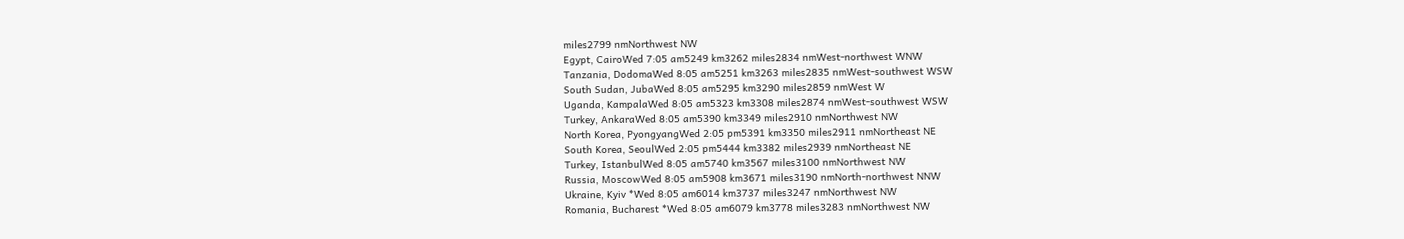miles2799 nmNorthwest NW
Egypt, CairoWed 7:05 am5249 km3262 miles2834 nmWest-northwest WNW
Tanzania, DodomaWed 8:05 am5251 km3263 miles2835 nmWest-southwest WSW
South Sudan, JubaWed 8:05 am5295 km3290 miles2859 nmWest W
Uganda, KampalaWed 8:05 am5323 km3308 miles2874 nmWest-southwest WSW
Turkey, AnkaraWed 8:05 am5390 km3349 miles2910 nmNorthwest NW
North Korea, PyongyangWed 2:05 pm5391 km3350 miles2911 nmNortheast NE
South Korea, SeoulWed 2:05 pm5444 km3382 miles2939 nmNortheast NE
Turkey, IstanbulWed 8:05 am5740 km3567 miles3100 nmNorthwest NW
Russia, MoscowWed 8:05 am5908 km3671 miles3190 nmNorth-northwest NNW
Ukraine, Kyiv *Wed 8:05 am6014 km3737 miles3247 nmNorthwest NW
Romania, Bucharest *Wed 8:05 am6079 km3778 miles3283 nmNorthwest NW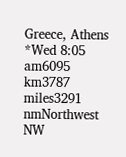Greece, Athens *Wed 8:05 am6095 km3787 miles3291 nmNorthwest NW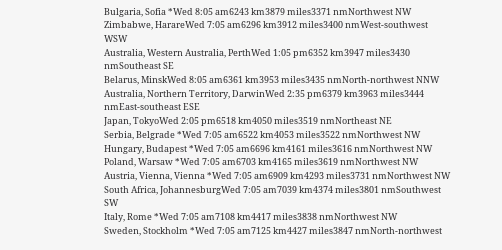Bulgaria, Sofia *Wed 8:05 am6243 km3879 miles3371 nmNorthwest NW
Zimbabwe, HarareWed 7:05 am6296 km3912 miles3400 nmWest-southwest WSW
Australia, Western Australia, PerthWed 1:05 pm6352 km3947 miles3430 nmSoutheast SE
Belarus, MinskWed 8:05 am6361 km3953 miles3435 nmNorth-northwest NNW
Australia, Northern Territory, DarwinWed 2:35 pm6379 km3963 miles3444 nmEast-southeast ESE
Japan, TokyoWed 2:05 pm6518 km4050 miles3519 nmNortheast NE
Serbia, Belgrade *Wed 7:05 am6522 km4053 miles3522 nmNorthwest NW
Hungary, Budapest *Wed 7:05 am6696 km4161 miles3616 nmNorthwest NW
Poland, Warsaw *Wed 7:05 am6703 km4165 miles3619 nmNorthwest NW
Austria, Vienna, Vienna *Wed 7:05 am6909 km4293 miles3731 nmNorthwest NW
South Africa, JohannesburgWed 7:05 am7039 km4374 miles3801 nmSouthwest SW
Italy, Rome *Wed 7:05 am7108 km4417 miles3838 nmNorthwest NW
Sweden, Stockholm *Wed 7:05 am7125 km4427 miles3847 nmNorth-northwest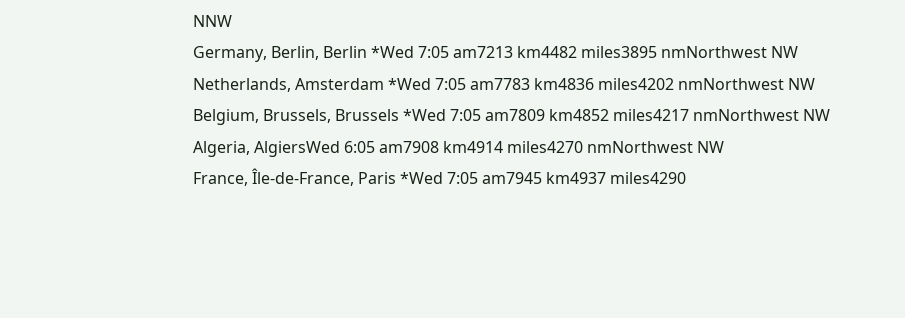NNW
Germany, Berlin, Berlin *Wed 7:05 am7213 km4482 miles3895 nmNorthwest NW
Netherlands, Amsterdam *Wed 7:05 am7783 km4836 miles4202 nmNorthwest NW
Belgium, Brussels, Brussels *Wed 7:05 am7809 km4852 miles4217 nmNorthwest NW
Algeria, AlgiersWed 6:05 am7908 km4914 miles4270 nmNorthwest NW
France, Île-de-France, Paris *Wed 7:05 am7945 km4937 miles4290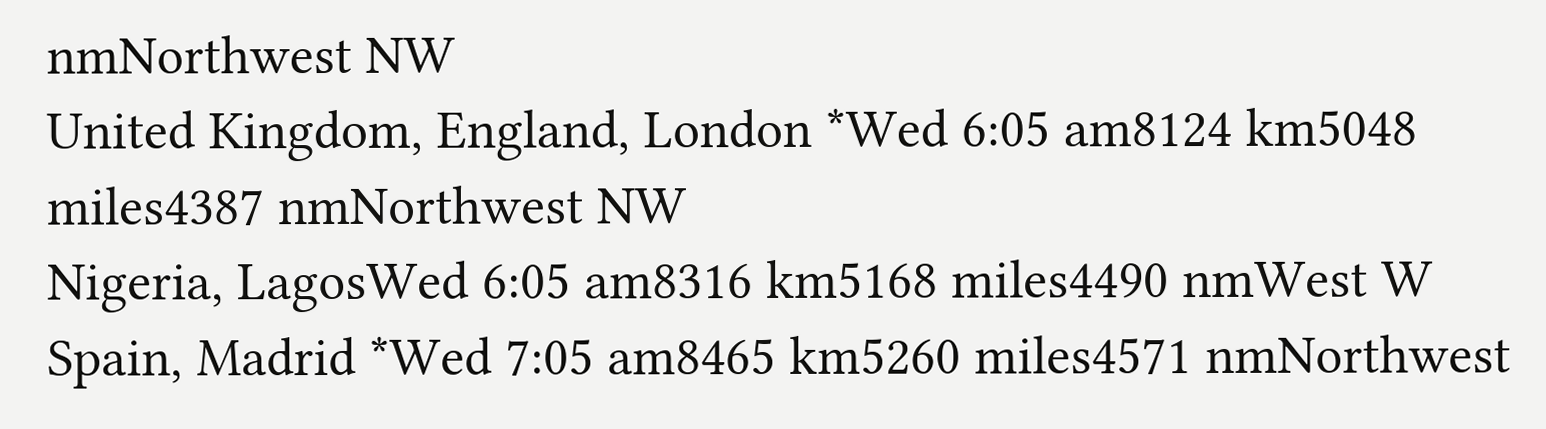nmNorthwest NW
United Kingdom, England, London *Wed 6:05 am8124 km5048 miles4387 nmNorthwest NW
Nigeria, LagosWed 6:05 am8316 km5168 miles4490 nmWest W
Spain, Madrid *Wed 7:05 am8465 km5260 miles4571 nmNorthwest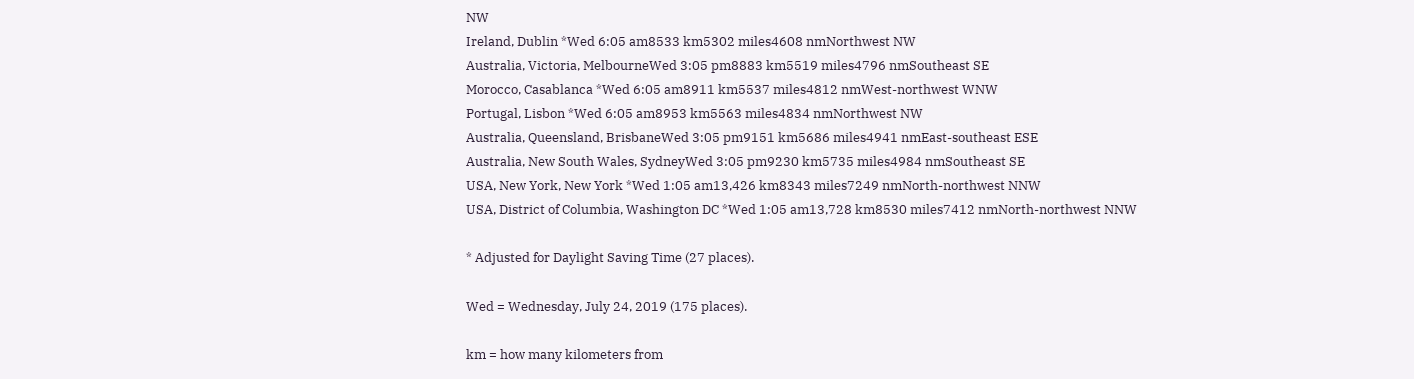NW
Ireland, Dublin *Wed 6:05 am8533 km5302 miles4608 nmNorthwest NW
Australia, Victoria, MelbourneWed 3:05 pm8883 km5519 miles4796 nmSoutheast SE
Morocco, Casablanca *Wed 6:05 am8911 km5537 miles4812 nmWest-northwest WNW
Portugal, Lisbon *Wed 6:05 am8953 km5563 miles4834 nmNorthwest NW
Australia, Queensland, BrisbaneWed 3:05 pm9151 km5686 miles4941 nmEast-southeast ESE
Australia, New South Wales, SydneyWed 3:05 pm9230 km5735 miles4984 nmSoutheast SE
USA, New York, New York *Wed 1:05 am13,426 km8343 miles7249 nmNorth-northwest NNW
USA, District of Columbia, Washington DC *Wed 1:05 am13,728 km8530 miles7412 nmNorth-northwest NNW

* Adjusted for Daylight Saving Time (27 places).

Wed = Wednesday, July 24, 2019 (175 places).

km = how many kilometers from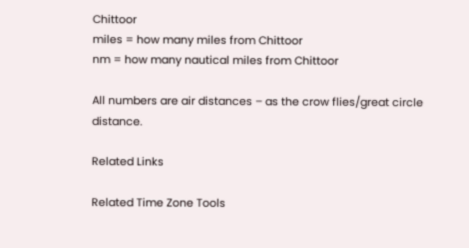Chittoor
miles = how many miles from Chittoor
nm = how many nautical miles from Chittoor

All numbers are air distances – as the crow flies/great circle distance.

Related Links

Related Time Zone Tools